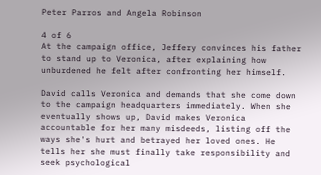Peter Parros and Angela Robinson

4 of 6
At the campaign office, Jeffery convinces his father to stand up to Veronica, after explaining how unburdened he felt after confronting her himself.

David calls Veronica and demands that she come down to the campaign headquarters immediately. When she eventually shows up, David makes Veronica accountable for her many misdeeds, listing off the ways she's hurt and betrayed her loved ones. He tells her she must finally take responsibility and seek psychological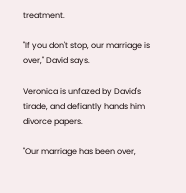treatment.

"If you don't stop, our marriage is over," David says.

Veronica is unfazed by David's tirade, and defiantly hands him divorce papers.

"Our marriage has been over,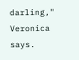darling," Veronica says.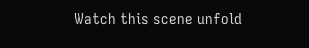Watch this scene unfold